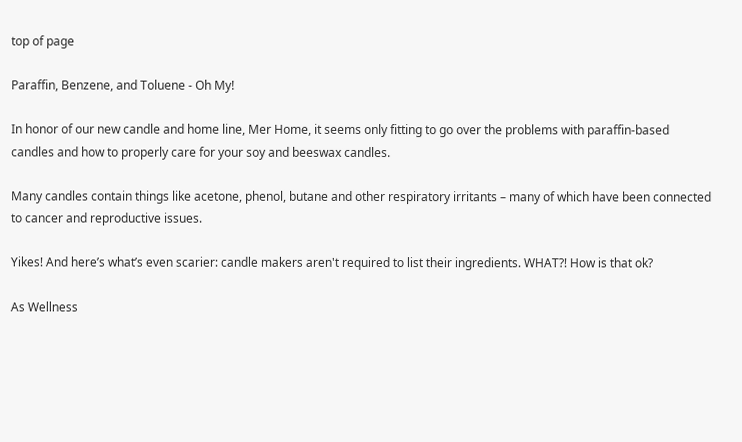top of page

Paraffin, Benzene, and Toluene - Oh My!

In honor of our new candle and home line, Mer Home, it seems only fitting to go over the problems with paraffin-based candles and how to properly care for your soy and beeswax candles.

Many candles contain things like acetone, phenol, butane and other respiratory irritants – many of which have been connected to cancer and reproductive issues.

Yikes! And here’s what’s even scarier: candle makers aren't required to list their ingredients. WHAT?! How is that ok?

As Wellness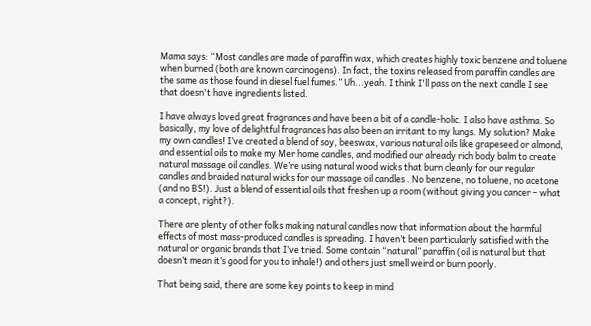Mama says: “Most candles are made of paraffin wax, which creates highly toxic benzene and toluene when burned (both are known carcinogens). In fact, the toxins released from paraffin candles are the same as those found in diesel fuel fumes.” Uh...yeah. I think I'll pass on the next candle I see that doesn't have ingredients listed.

I have always loved great fragrances and have been a bit of a candle-holic. I also have asthma. So basically, my love of delightful fragrances has also been an irritant to my lungs. My solution? Make my own candles! I’ve created a blend of soy, beeswax, various natural oils like grapeseed or almond, and essential oils to make my Mer home candles, and modified our already rich body balm to create natural massage oil candles. We’re using natural wood wicks that burn cleanly for our regular candles and braided natural wicks for our massage oil candles . No benzene, no toluene, no acetone (and no BS!). Just a blend of essential oils that freshen up a room (without giving you cancer – what a concept, right?).

There are plenty of other folks making natural candles now that information about the harmful effects of most mass-produced candles is spreading. I haven’t been particularly satisfied with the natural or organic brands that I’ve tried. Some contain “natural” paraffin (oil is natural but that doesn’t mean it’s good for you to inhale!) and others just smell weird or burn poorly.

That being said, there are some key points to keep in mind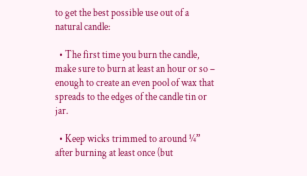to get the best possible use out of a natural candle:

  • The first time you burn the candle, make sure to burn at least an hour or so – enough to create an even pool of wax that spreads to the edges of the candle tin or jar.

  • Keep wicks trimmed to around ¼” after burning at least once (but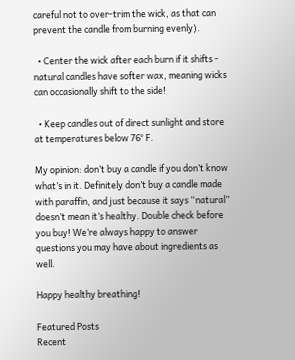careful not to over-trim the wick, as that can prevent the candle from burning evenly).

  • Center the wick after each burn if it shifts - natural candles have softer wax, meaning wicks can occasionally shift to the side!

  • Keep candles out of direct sunlight and store at temperatures below 76° F.

My opinion: don’t buy a candle if you don’t know what’s in it. Definitely don’t buy a candle made with paraffin, and just because it says “natural” doesn’t mean it’s healthy. Double check before you buy! We’re always happy to answer questions you may have about ingredients as well.

Happy healthy breathing!

Featured Posts
Recent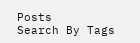Posts
Search By Tags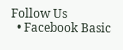Follow Us
  • Facebook Basic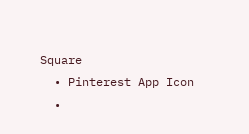Square
  • Pinterest App Icon
  •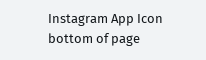Instagram App Icon
bottom of page